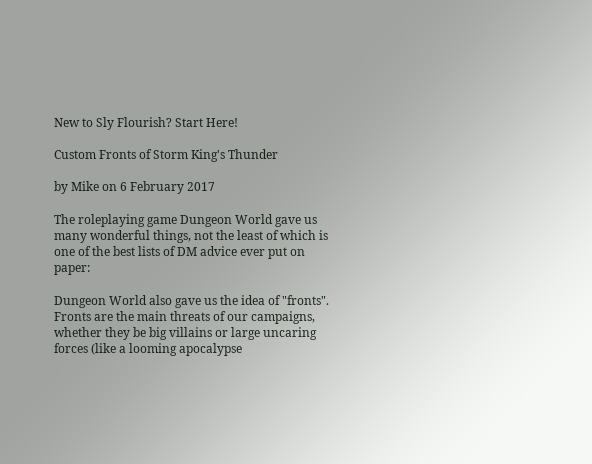New to Sly Flourish? Start Here!

Custom Fronts of Storm King's Thunder

by Mike on 6 February 2017

The roleplaying game Dungeon World gave us many wonderful things, not the least of which is one of the best lists of DM advice ever put on paper:

Dungeon World also gave us the idea of "fronts". Fronts are the main threats of our campaigns, whether they be big villains or large uncaring forces (like a looming apocalypse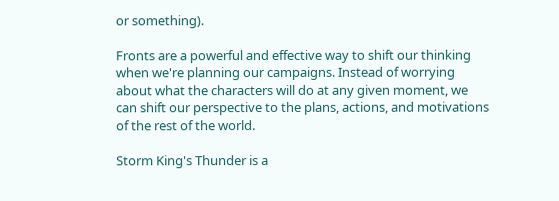or something).

Fronts are a powerful and effective way to shift our thinking when we're planning our campaigns. Instead of worrying about what the characters will do at any given moment, we can shift our perspective to the plans, actions, and motivations of the rest of the world.

Storm King's Thunder is a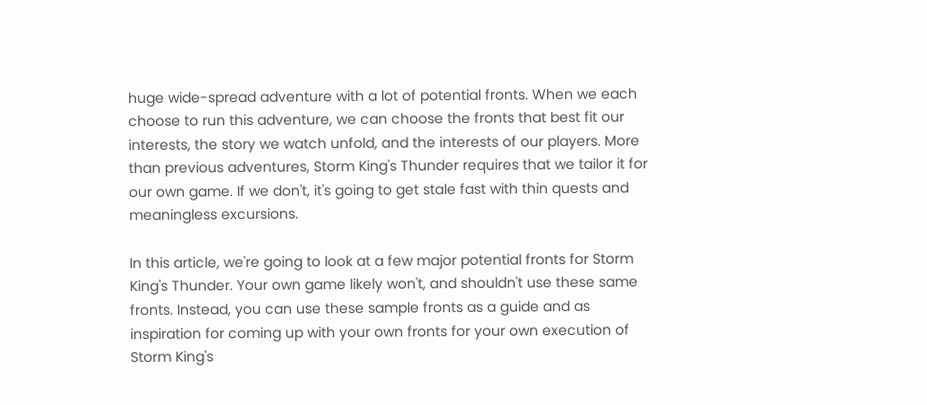huge wide-spread adventure with a lot of potential fronts. When we each choose to run this adventure, we can choose the fronts that best fit our interests, the story we watch unfold, and the interests of our players. More than previous adventures, Storm King's Thunder requires that we tailor it for our own game. If we don't, it's going to get stale fast with thin quests and meaningless excursions.

In this article, we're going to look at a few major potential fronts for Storm King's Thunder. Your own game likely won't, and shouldn't use these same fronts. Instead, you can use these sample fronts as a guide and as inspiration for coming up with your own fronts for your own execution of Storm King's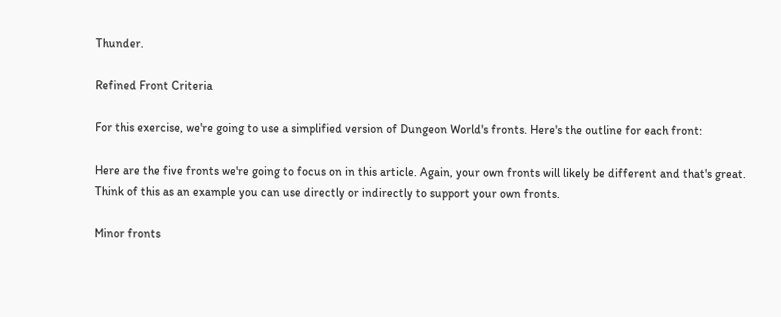Thunder.

Refined Front Criteria

For this exercise, we're going to use a simplified version of Dungeon World's fronts. Here's the outline for each front:

Here are the five fronts we're going to focus on in this article. Again, your own fronts will likely be different and that's great. Think of this as an example you can use directly or indirectly to support your own fronts.

Minor fronts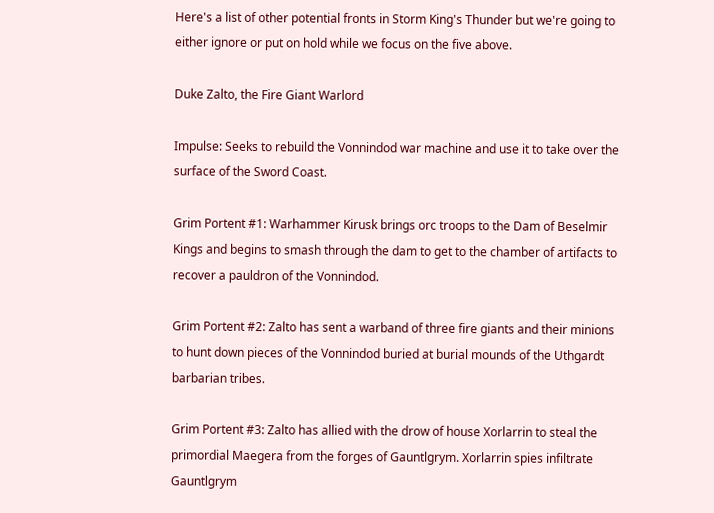Here's a list of other potential fronts in Storm King's Thunder but we're going to either ignore or put on hold while we focus on the five above.

Duke Zalto, the Fire Giant Warlord

Impulse: Seeks to rebuild the Vonnindod war machine and use it to take over the surface of the Sword Coast.

Grim Portent #1: Warhammer Kirusk brings orc troops to the Dam of Beselmir Kings and begins to smash through the dam to get to the chamber of artifacts to recover a pauldron of the Vonnindod.

Grim Portent #2: Zalto has sent a warband of three fire giants and their minions to hunt down pieces of the Vonnindod buried at burial mounds of the Uthgardt barbarian tribes.

Grim Portent #3: Zalto has allied with the drow of house Xorlarrin to steal the primordial Maegera from the forges of Gauntlgrym. Xorlarrin spies infiltrate Gauntlgrym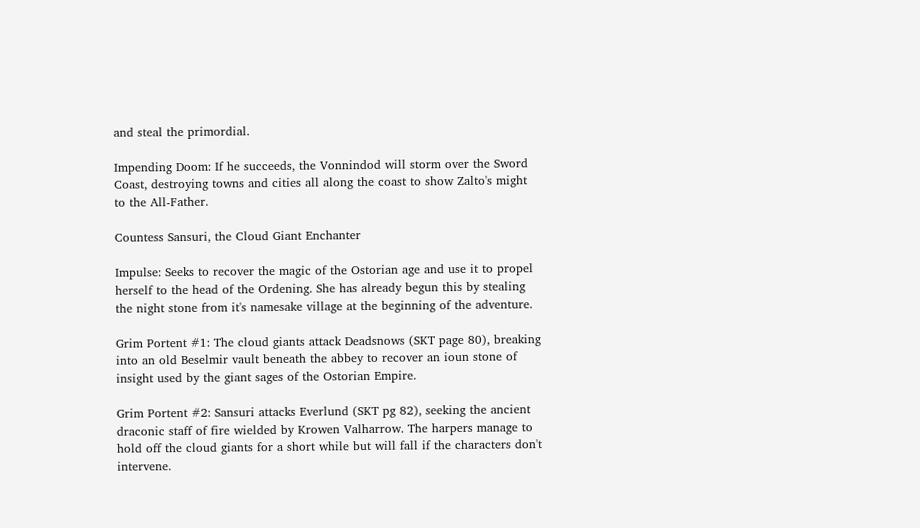and steal the primordial.

Impending Doom: If he succeeds, the Vonnindod will storm over the Sword Coast, destroying towns and cities all along the coast to show Zalto's might to the All-Father.

Countess Sansuri, the Cloud Giant Enchanter

Impulse: Seeks to recover the magic of the Ostorian age and use it to propel herself to the head of the Ordening. She has already begun this by stealing the night stone from it's namesake village at the beginning of the adventure.

Grim Portent #1: The cloud giants attack Deadsnows (SKT page 80), breaking into an old Beselmir vault beneath the abbey to recover an ioun stone of insight used by the giant sages of the Ostorian Empire.

Grim Portent #2: Sansuri attacks Everlund (SKT pg 82), seeking the ancient draconic staff of fire wielded by Krowen Valharrow. The harpers manage to hold off the cloud giants for a short while but will fall if the characters don't intervene.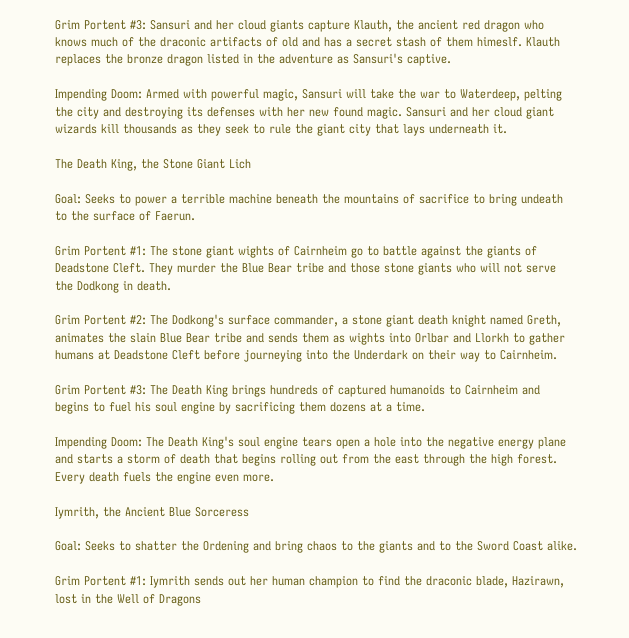Grim Portent #3: Sansuri and her cloud giants capture Klauth, the ancient red dragon who knows much of the draconic artifacts of old and has a secret stash of them himeslf. Klauth replaces the bronze dragon listed in the adventure as Sansuri's captive.

Impending Doom: Armed with powerful magic, Sansuri will take the war to Waterdeep, pelting the city and destroying its defenses with her new found magic. Sansuri and her cloud giant wizards kill thousands as they seek to rule the giant city that lays underneath it.

The Death King, the Stone Giant Lich

Goal: Seeks to power a terrible machine beneath the mountains of sacrifice to bring undeath to the surface of Faerun.

Grim Portent #1: The stone giant wights of Cairnheim go to battle against the giants of Deadstone Cleft. They murder the Blue Bear tribe and those stone giants who will not serve the Dodkong in death.

Grim Portent #2: The Dodkong's surface commander, a stone giant death knight named Greth, animates the slain Blue Bear tribe and sends them as wights into Orlbar and Llorkh to gather humans at Deadstone Cleft before journeying into the Underdark on their way to Cairnheim.

Grim Portent #3: The Death King brings hundreds of captured humanoids to Cairnheim and begins to fuel his soul engine by sacrificing them dozens at a time.

Impending Doom: The Death King's soul engine tears open a hole into the negative energy plane and starts a storm of death that begins rolling out from the east through the high forest. Every death fuels the engine even more.

Iymrith, the Ancient Blue Sorceress

Goal: Seeks to shatter the Ordening and bring chaos to the giants and to the Sword Coast alike.

Grim Portent #1: Iymrith sends out her human champion to find the draconic blade, Hazirawn, lost in the Well of Dragons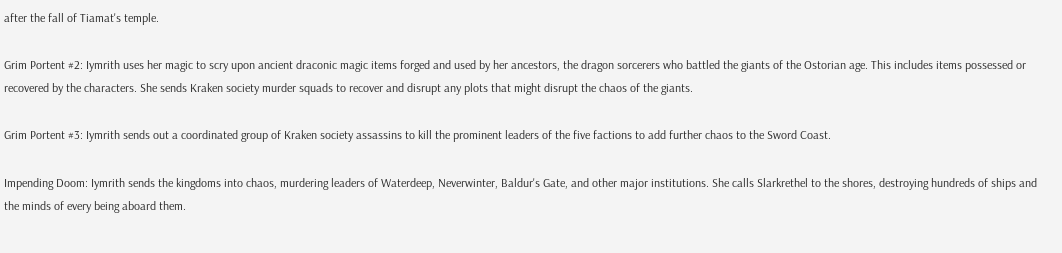after the fall of Tiamat's temple.

Grim Portent #2: Iymrith uses her magic to scry upon ancient draconic magic items forged and used by her ancestors, the dragon sorcerers who battled the giants of the Ostorian age. This includes items possessed or recovered by the characters. She sends Kraken society murder squads to recover and disrupt any plots that might disrupt the chaos of the giants.

Grim Portent #3: Iymrith sends out a coordinated group of Kraken society assassins to kill the prominent leaders of the five factions to add further chaos to the Sword Coast.

Impending Doom: Iymrith sends the kingdoms into chaos, murdering leaders of Waterdeep, Neverwinter, Baldur's Gate, and other major institutions. She calls Slarkrethel to the shores, destroying hundreds of ships and the minds of every being aboard them.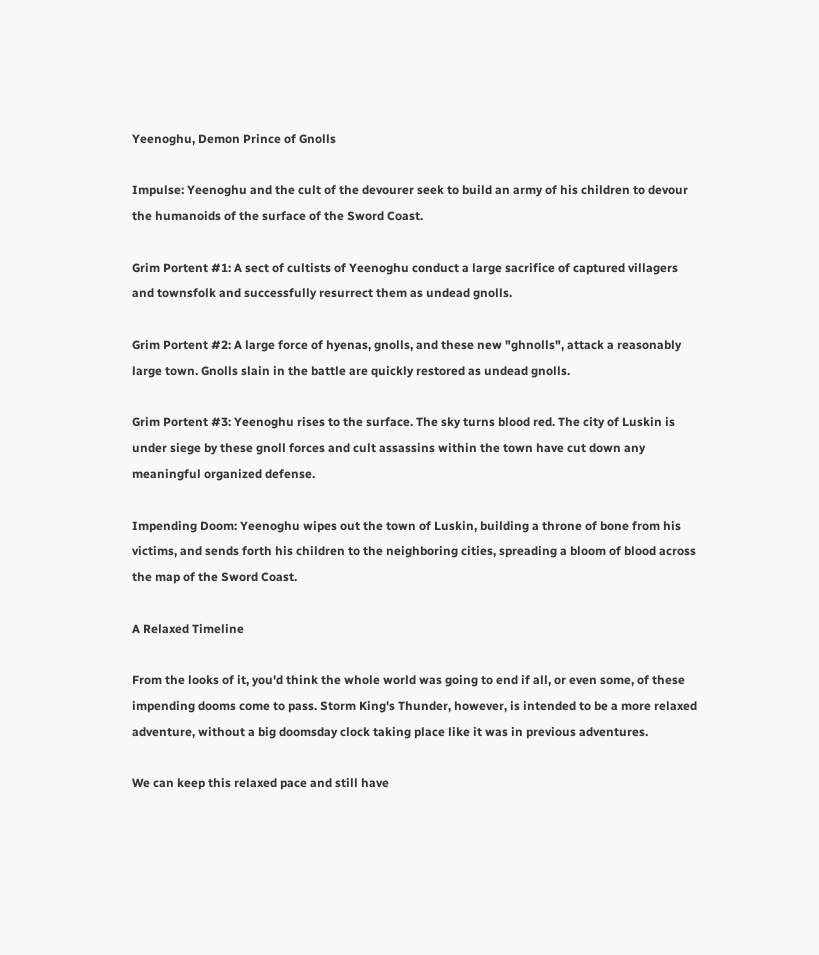Yeenoghu, Demon Prince of Gnolls

Impulse: Yeenoghu and the cult of the devourer seek to build an army of his children to devour the humanoids of the surface of the Sword Coast.

Grim Portent #1: A sect of cultists of Yeenoghu conduct a large sacrifice of captured villagers and townsfolk and successfully resurrect them as undead gnolls.

Grim Portent #2: A large force of hyenas, gnolls, and these new "ghnolls", attack a reasonably large town. Gnolls slain in the battle are quickly restored as undead gnolls.

Grim Portent #3: Yeenoghu rises to the surface. The sky turns blood red. The city of Luskin is under siege by these gnoll forces and cult assassins within the town have cut down any meaningful organized defense.

Impending Doom: Yeenoghu wipes out the town of Luskin, building a throne of bone from his victims, and sends forth his children to the neighboring cities, spreading a bloom of blood across the map of the Sword Coast.

A Relaxed Timeline

From the looks of it, you'd think the whole world was going to end if all, or even some, of these impending dooms come to pass. Storm King's Thunder, however, is intended to be a more relaxed adventure, without a big doomsday clock taking place like it was in previous adventures.

We can keep this relaxed pace and still have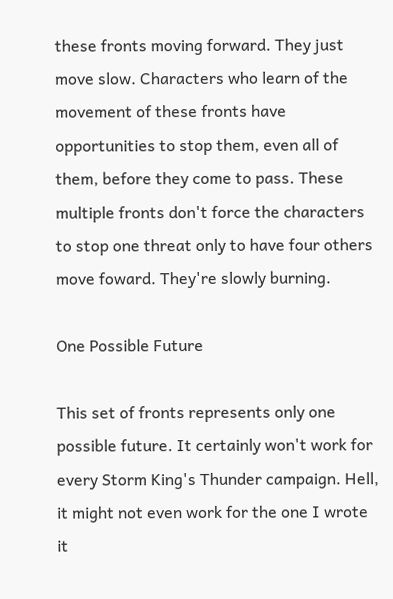these fronts moving forward. They just move slow. Characters who learn of the movement of these fronts have opportunities to stop them, even all of them, before they come to pass. These multiple fronts don't force the characters to stop one threat only to have four others move foward. They're slowly burning.

One Possible Future

This set of fronts represents only one possible future. It certainly won't work for every Storm King's Thunder campaign. Hell, it might not even work for the one I wrote it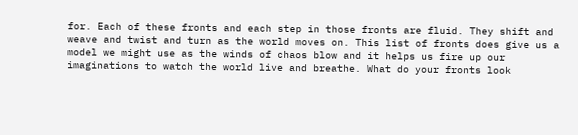for. Each of these fronts and each step in those fronts are fluid. They shift and weave and twist and turn as the world moves on. This list of fronts does give us a model we might use as the winds of chaos blow and it helps us fire up our imaginations to watch the world live and breathe. What do your fronts look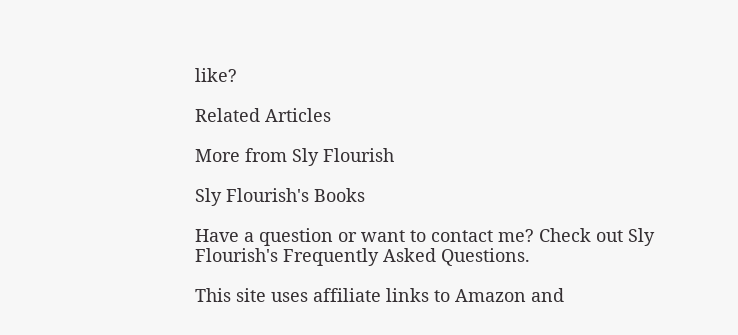like?

Related Articles

More from Sly Flourish

Sly Flourish's Books

Have a question or want to contact me? Check out Sly Flourish's Frequently Asked Questions.

This site uses affiliate links to Amazon and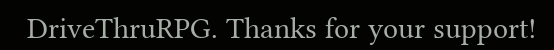DriveThruRPG. Thanks for your support!